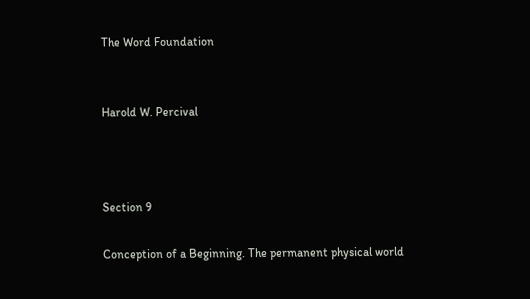The Word Foundation


Harold W. Percival



Section 9

Conception of a Beginning. The permanent physical world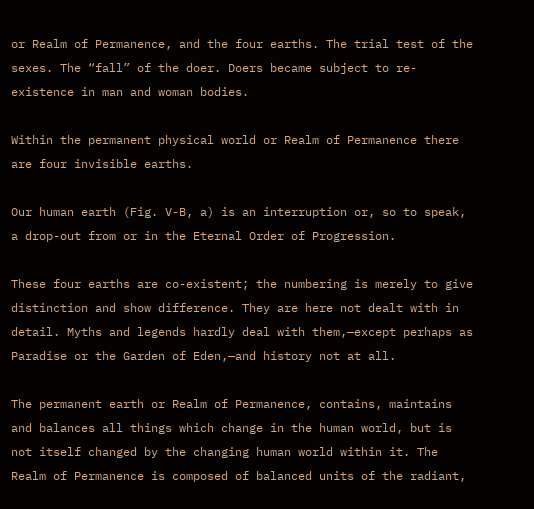or Realm of Permanence, and the four earths. The trial test of the sexes. The “fall” of the doer. Doers became subject to re-existence in man and woman bodies.

Within the permanent physical world or Realm of Permanence there are four invisible earths.

Our human earth (Fig. V-B, a) is an interruption or, so to speak, a drop-out from or in the Eternal Order of Progression.

These four earths are co-existent; the numbering is merely to give distinction and show difference. They are here not dealt with in detail. Myths and legends hardly deal with them,—except perhaps as Paradise or the Garden of Eden,—and history not at all.

The permanent earth or Realm of Permanence, contains, maintains and balances all things which change in the human world, but is not itself changed by the changing human world within it. The Realm of Permanence is composed of balanced units of the radiant,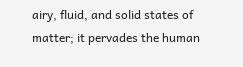airy, fluid, and solid states of matter; it pervades the human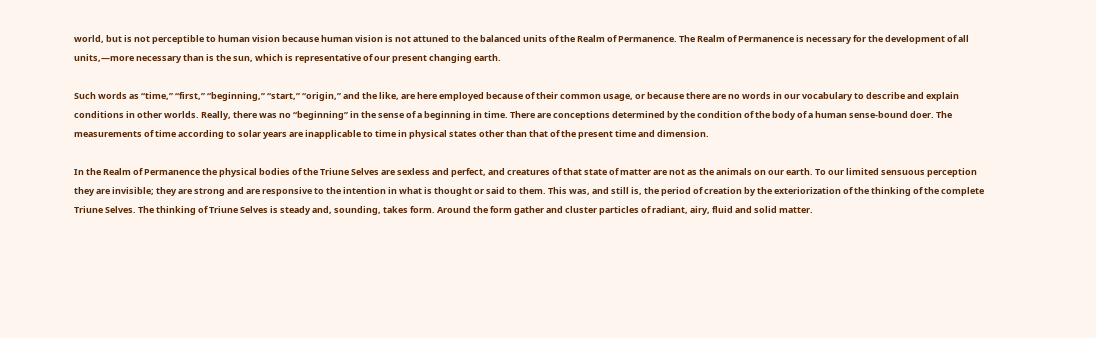world, but is not perceptible to human vision because human vision is not attuned to the balanced units of the Realm of Permanence. The Realm of Permanence is necessary for the development of all units,—more necessary than is the sun, which is representative of our present changing earth.

Such words as “time,” “first,” “beginning,” “start,” “origin,” and the like, are here employed because of their common usage, or because there are no words in our vocabulary to describe and explain conditions in other worlds. Really, there was no “beginning” in the sense of a beginning in time. There are conceptions determined by the condition of the body of a human sense-bound doer. The measurements of time according to solar years are inapplicable to time in physical states other than that of the present time and dimension.

In the Realm of Permanence the physical bodies of the Triune Selves are sexless and perfect, and creatures of that state of matter are not as the animals on our earth. To our limited sensuous perception they are invisible; they are strong and are responsive to the intention in what is thought or said to them. This was, and still is, the period of creation by the exteriorization of the thinking of the complete Triune Selves. The thinking of Triune Selves is steady and, sounding, takes form. Around the form gather and cluster particles of radiant, airy, fluid and solid matter.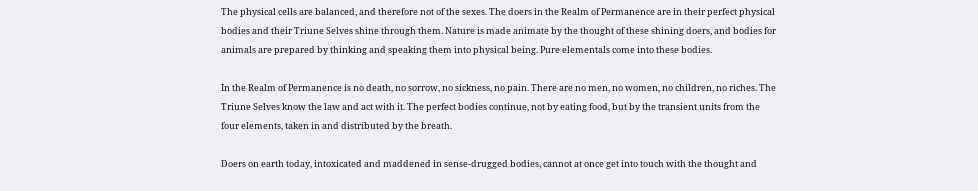The physical cells are balanced, and therefore not of the sexes. The doers in the Realm of Permanence are in their perfect physical bodies and their Triune Selves shine through them. Nature is made animate by the thought of these shining doers, and bodies for animals are prepared by thinking and speaking them into physical being. Pure elementals come into these bodies.

In the Realm of Permanence is no death, no sorrow, no sickness, no pain. There are no men, no women, no children, no riches. The Triune Selves know the law and act with it. The perfect bodies continue, not by eating food, but by the transient units from the four elements, taken in and distributed by the breath.

Doers on earth today, intoxicated and maddened in sense-drugged bodies, cannot at once get into touch with the thought and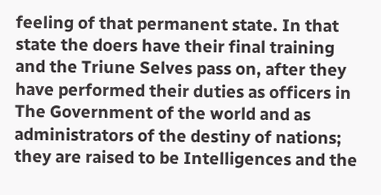feeling of that permanent state. In that state the doers have their final training and the Triune Selves pass on, after they have performed their duties as officers in The Government of the world and as administrators of the destiny of nations; they are raised to be Intelligences and the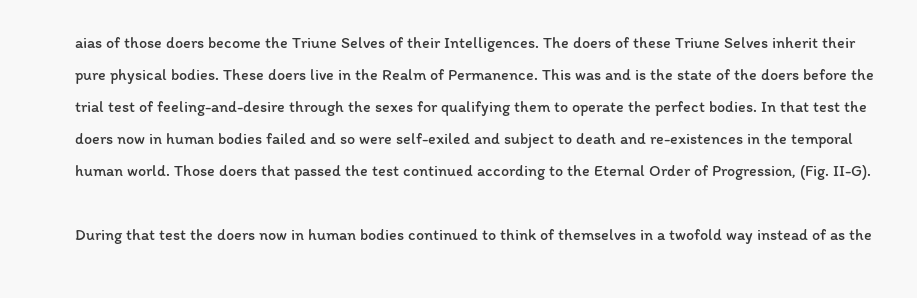aias of those doers become the Triune Selves of their Intelligences. The doers of these Triune Selves inherit their pure physical bodies. These doers live in the Realm of Permanence. This was and is the state of the doers before the trial test of feeling-and-desire through the sexes for qualifying them to operate the perfect bodies. In that test the doers now in human bodies failed and so were self-exiled and subject to death and re-existences in the temporal human world. Those doers that passed the test continued according to the Eternal Order of Progression, (Fig. II-G).

During that test the doers now in human bodies continued to think of themselves in a twofold way instead of as the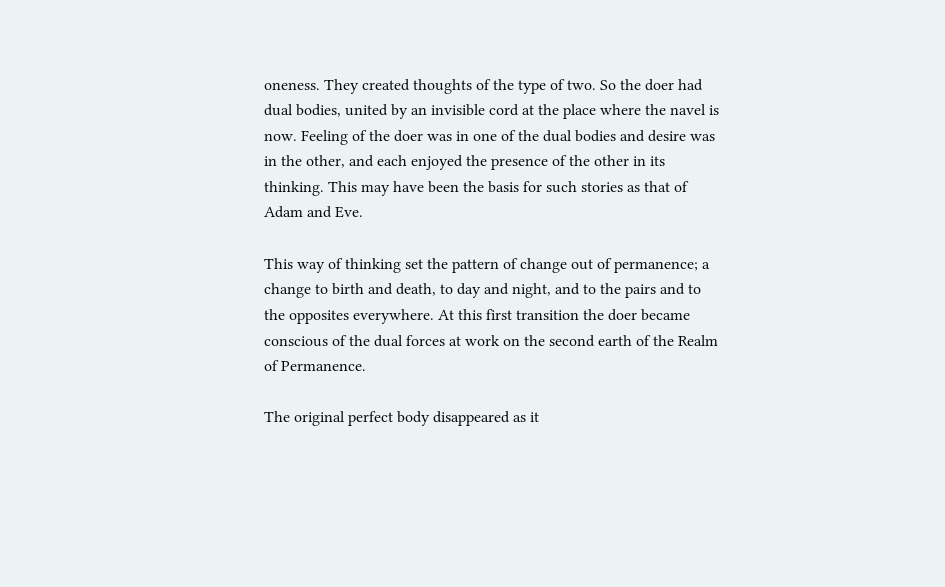oneness. They created thoughts of the type of two. So the doer had dual bodies, united by an invisible cord at the place where the navel is now. Feeling of the doer was in one of the dual bodies and desire was in the other, and each enjoyed the presence of the other in its thinking. This may have been the basis for such stories as that of Adam and Eve.

This way of thinking set the pattern of change out of permanence; a change to birth and death, to day and night, and to the pairs and to the opposites everywhere. At this first transition the doer became conscious of the dual forces at work on the second earth of the Realm of Permanence.

The original perfect body disappeared as it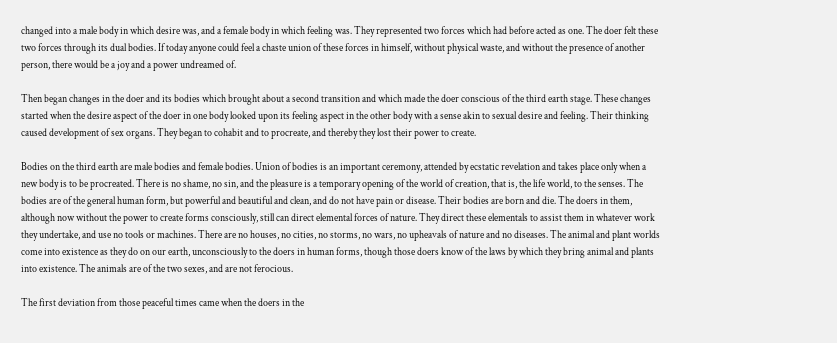changed into a male body in which desire was, and a female body in which feeling was. They represented two forces which had before acted as one. The doer felt these two forces through its dual bodies. If today anyone could feel a chaste union of these forces in himself, without physical waste, and without the presence of another person, there would be a joy and a power undreamed of.

Then began changes in the doer and its bodies which brought about a second transition and which made the doer conscious of the third earth stage. These changes started when the desire aspect of the doer in one body looked upon its feeling aspect in the other body with a sense akin to sexual desire and feeling. Their thinking caused development of sex organs. They began to cohabit and to procreate, and thereby they lost their power to create.

Bodies on the third earth are male bodies and female bodies. Union of bodies is an important ceremony, attended by ecstatic revelation and takes place only when a new body is to be procreated. There is no shame, no sin, and the pleasure is a temporary opening of the world of creation, that is, the life world, to the senses. The bodies are of the general human form, but powerful and beautiful and clean, and do not have pain or disease. Their bodies are born and die. The doers in them, although now without the power to create forms consciously, still can direct elemental forces of nature. They direct these elementals to assist them in whatever work they undertake, and use no tools or machines. There are no houses, no cities, no storms, no wars, no upheavals of nature and no diseases. The animal and plant worlds come into existence as they do on our earth, unconsciously to the doers in human forms, though those doers know of the laws by which they bring animal and plants into existence. The animals are of the two sexes, and are not ferocious.

The first deviation from those peaceful times came when the doers in the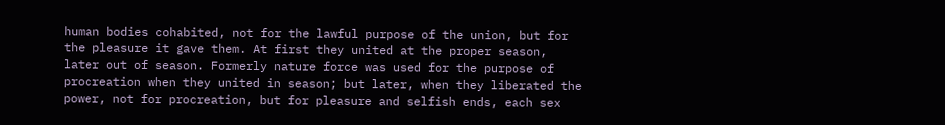human bodies cohabited, not for the lawful purpose of the union, but for the pleasure it gave them. At first they united at the proper season, later out of season. Formerly nature force was used for the purpose of procreation when they united in season; but later, when they liberated the power, not for procreation, but for pleasure and selfish ends, each sex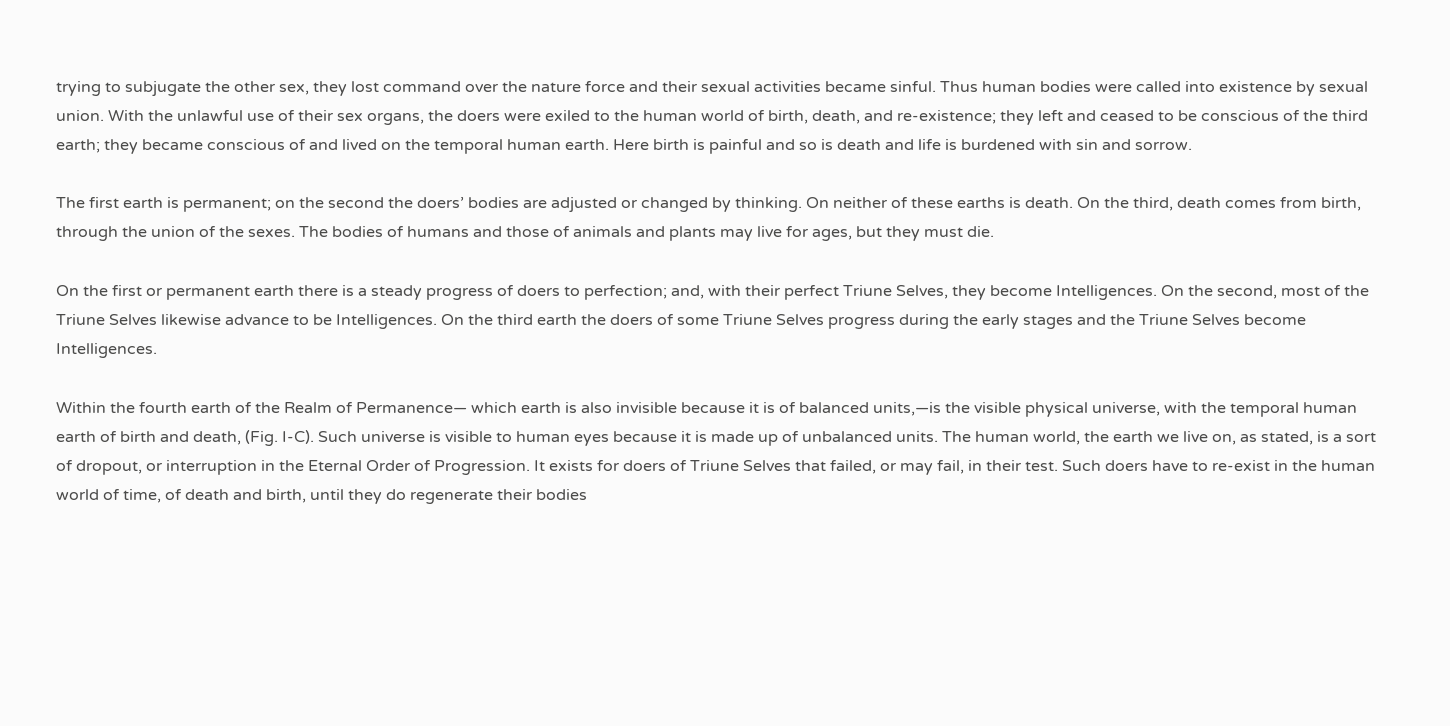trying to subjugate the other sex, they lost command over the nature force and their sexual activities became sinful. Thus human bodies were called into existence by sexual union. With the unlawful use of their sex organs, the doers were exiled to the human world of birth, death, and re-existence; they left and ceased to be conscious of the third earth; they became conscious of and lived on the temporal human earth. Here birth is painful and so is death and life is burdened with sin and sorrow.

The first earth is permanent; on the second the doers’ bodies are adjusted or changed by thinking. On neither of these earths is death. On the third, death comes from birth, through the union of the sexes. The bodies of humans and those of animals and plants may live for ages, but they must die.

On the first or permanent earth there is a steady progress of doers to perfection; and, with their perfect Triune Selves, they become Intelligences. On the second, most of the Triune Selves likewise advance to be Intelligences. On the third earth the doers of some Triune Selves progress during the early stages and the Triune Selves become Intelligences.

Within the fourth earth of the Realm of Permanence— which earth is also invisible because it is of balanced units,—is the visible physical universe, with the temporal human earth of birth and death, (Fig. I-C). Such universe is visible to human eyes because it is made up of unbalanced units. The human world, the earth we live on, as stated, is a sort of dropout, or interruption in the Eternal Order of Progression. It exists for doers of Triune Selves that failed, or may fail, in their test. Such doers have to re-exist in the human world of time, of death and birth, until they do regenerate their bodies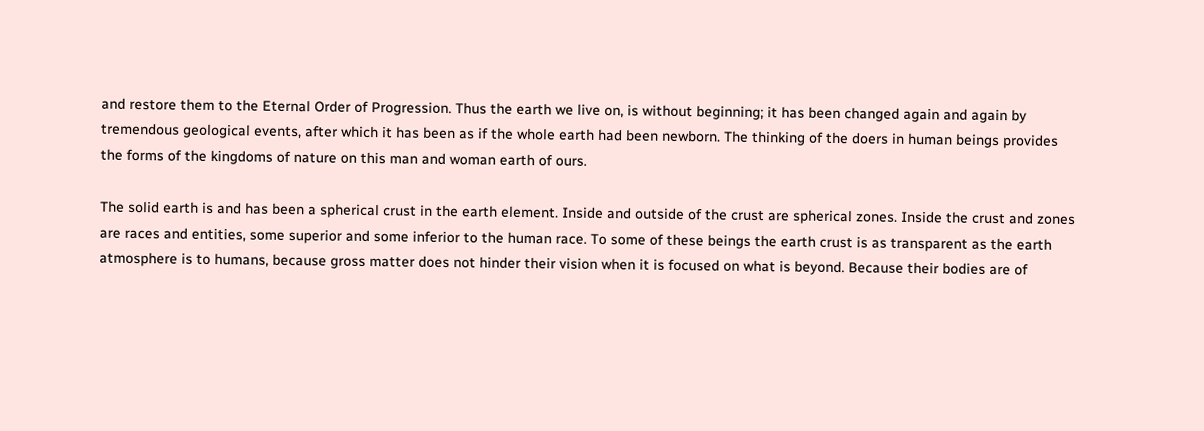and restore them to the Eternal Order of Progression. Thus the earth we live on, is without beginning; it has been changed again and again by tremendous geological events, after which it has been as if the whole earth had been newborn. The thinking of the doers in human beings provides the forms of the kingdoms of nature on this man and woman earth of ours.

The solid earth is and has been a spherical crust in the earth element. Inside and outside of the crust are spherical zones. Inside the crust and zones are races and entities, some superior and some inferior to the human race. To some of these beings the earth crust is as transparent as the earth atmosphere is to humans, because gross matter does not hinder their vision when it is focused on what is beyond. Because their bodies are of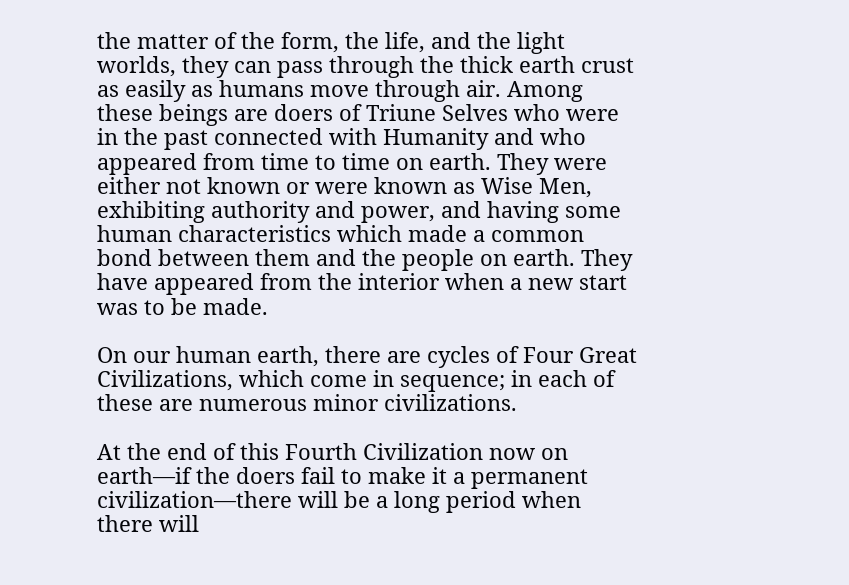the matter of the form, the life, and the light worlds, they can pass through the thick earth crust as easily as humans move through air. Among these beings are doers of Triune Selves who were in the past connected with Humanity and who appeared from time to time on earth. They were either not known or were known as Wise Men, exhibiting authority and power, and having some human characteristics which made a common bond between them and the people on earth. They have appeared from the interior when a new start was to be made.

On our human earth, there are cycles of Four Great Civilizations, which come in sequence; in each of these are numerous minor civilizations.

At the end of this Fourth Civilization now on earth—if the doers fail to make it a permanent civilization—there will be a long period when there will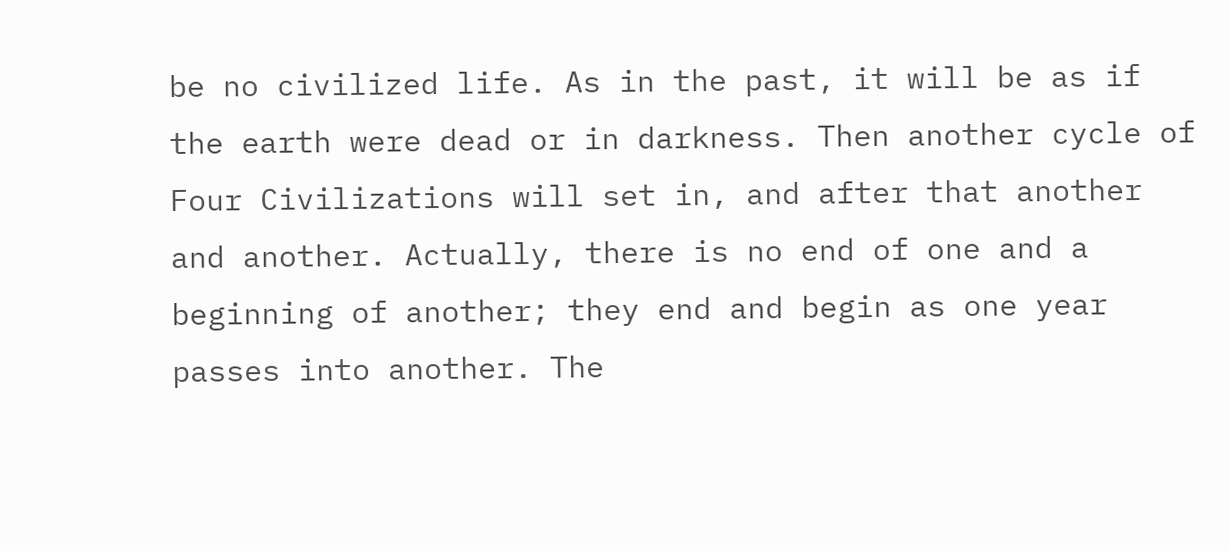be no civilized life. As in the past, it will be as if the earth were dead or in darkness. Then another cycle of Four Civilizations will set in, and after that another and another. Actually, there is no end of one and a beginning of another; they end and begin as one year passes into another. The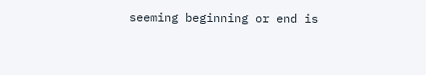seeming beginning or end is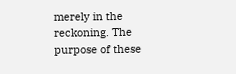merely in the reckoning. The purpose of these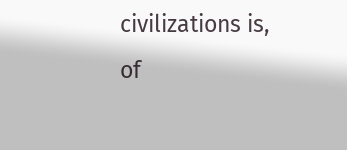civilizations is, of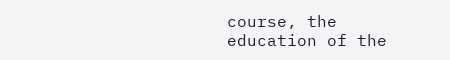course, the education of the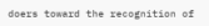doers toward the recognition of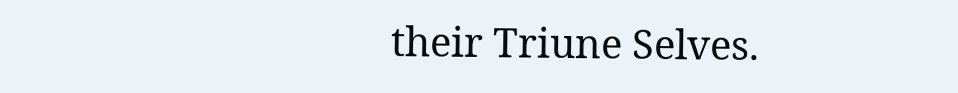their Triune Selves.